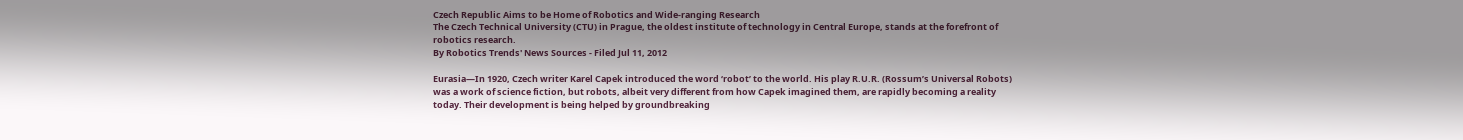Czech Republic Aims to be Home of Robotics and Wide-ranging Research
The Czech Technical University (CTU) in Prague, the oldest institute of technology in Central Europe, stands at the forefront of robotics research.
By Robotics Trends' News Sources - Filed Jul 11, 2012

Eurasia—In 1920, Czech writer Karel Capek introduced the word ‘robot’ to the world. His play R.U.R. (Rossum’s Universal Robots) was a work of science fiction, but robots, albeit very different from how Capek imagined them, are rapidly becoming a reality today. Their development is being helped by groundbreaking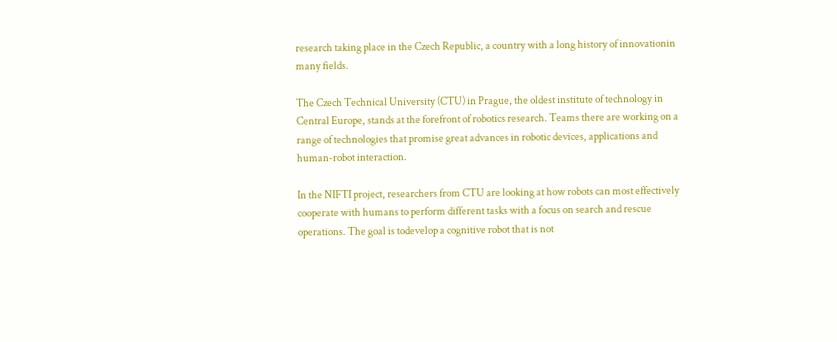research taking place in the Czech Republic, a country with a long history of innovationin many fields.

The Czech Technical University (CTU) in Prague, the oldest institute of technology in Central Europe, stands at the forefront of robotics research. Teams there are working on a range of technologies that promise great advances in robotic devices, applications and human-robot interaction.

In the NIFTI project, researchers from CTU are looking at how robots can most effectively cooperate with humans to perform different tasks with a focus on search and rescue operations. The goal is todevelop a cognitive robot that is not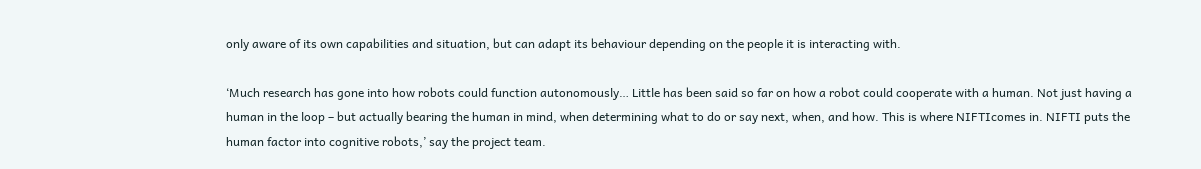only aware of its own capabilities and situation, but can adapt its behaviour depending on the people it is interacting with.

‘Much research has gone into how robots could function autonomously… Little has been said so far on how a robot could cooperate with a human. Not just having a human in the loop – but actually bearing the human in mind, when determining what to do or say next, when, and how. This is where NIFTIcomes in. NIFTI puts the human factor into cognitive robots,’ say the project team.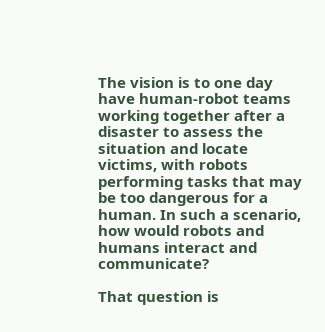The vision is to one day have human-robot teams working together after a disaster to assess the situation and locate victims, with robots performing tasks that may be too dangerous for a human. In such a scenario, how would robots and humans interact and communicate?

That question is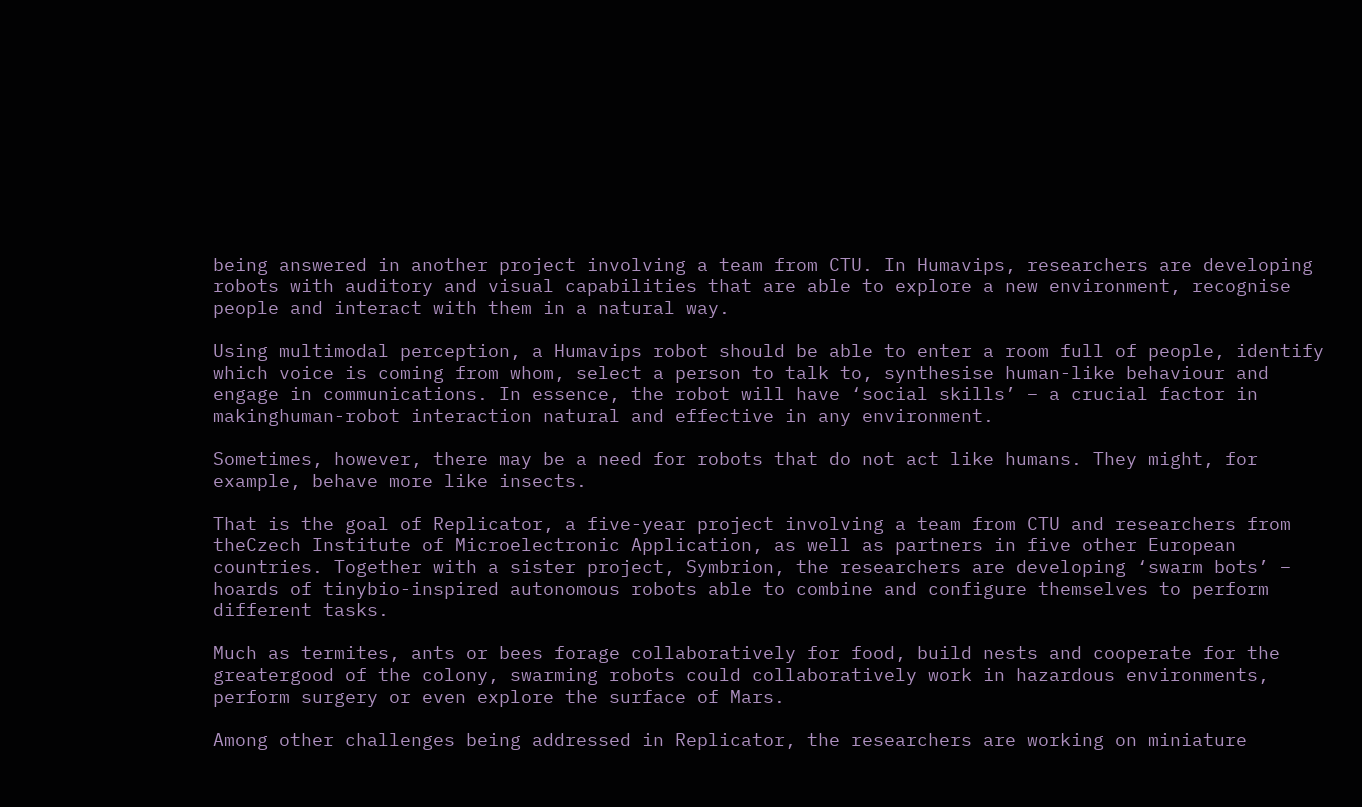being answered in another project involving a team from CTU. In Humavips, researchers are developing robots with auditory and visual capabilities that are able to explore a new environment, recognise people and interact with them in a natural way.

Using multimodal perception, a Humavips robot should be able to enter a room full of people, identify which voice is coming from whom, select a person to talk to, synthesise human-like behaviour and engage in communications. In essence, the robot will have ‘social skills’ – a crucial factor in makinghuman-robot interaction natural and effective in any environment.

Sometimes, however, there may be a need for robots that do not act like humans. They might, for example, behave more like insects.

That is the goal of Replicator, a five-year project involving a team from CTU and researchers from theCzech Institute of Microelectronic Application, as well as partners in five other European countries. Together with a sister project, Symbrion, the researchers are developing ‘swarm bots’ – hoards of tinybio-inspired autonomous robots able to combine and configure themselves to perform different tasks.

Much as termites, ants or bees forage collaboratively for food, build nests and cooperate for the greatergood of the colony, swarming robots could collaboratively work in hazardous environments, perform surgery or even explore the surface of Mars.

Among other challenges being addressed in Replicator, the researchers are working on miniature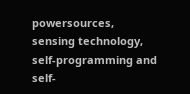powersources, sensing technology, self-programming and self-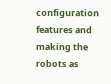configuration features and making the robots as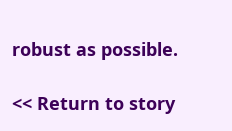robust as possible.

<< Return to story